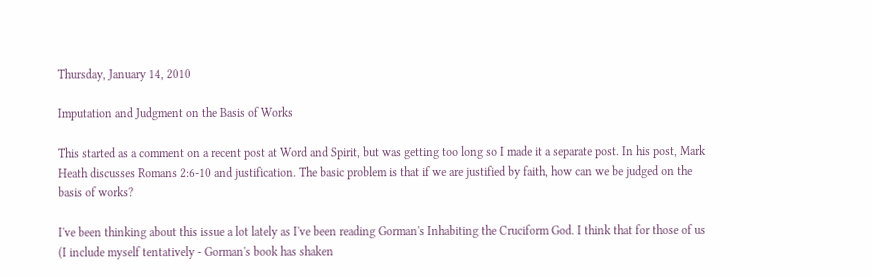Thursday, January 14, 2010

Imputation and Judgment on the Basis of Works

This started as a comment on a recent post at Word and Spirit, but was getting too long so I made it a separate post. In his post, Mark Heath discusses Romans 2:6-10 and justification. The basic problem is that if we are justified by faith, how can we be judged on the basis of works?

I've been thinking about this issue a lot lately as I've been reading Gorman's Inhabiting the Cruciform God. I think that for those of us (I include myself tentatively - Gorman's book has shaken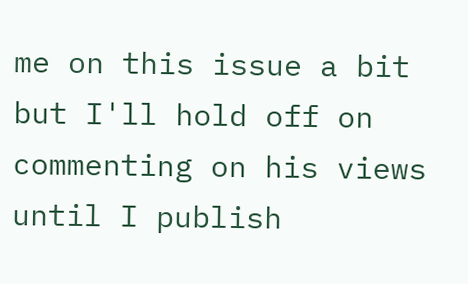me on this issue a bit but I'll hold off on commenting on his views until I publish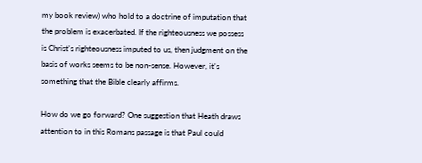my book review) who hold to a doctrine of imputation that the problem is exacerbated. If the righteousness we possess is Christ's righteousness imputed to us, then judgment on the basis of works seems to be non-sense. However, it's something that the Bible clearly affirms.

How do we go forward? One suggestion that Heath draws attention to in this Romans passage is that Paul could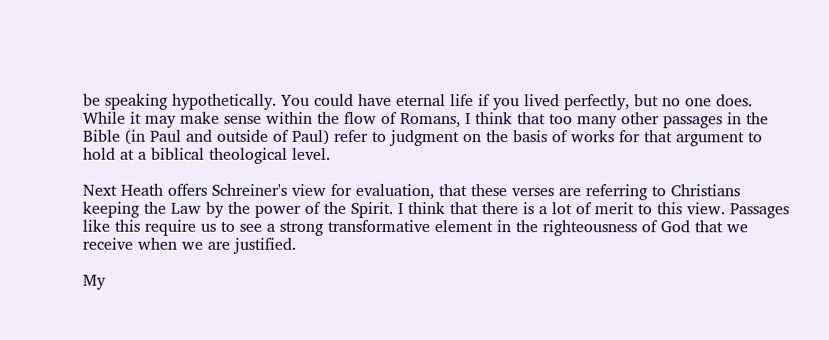be speaking hypothetically. You could have eternal life if you lived perfectly, but no one does. While it may make sense within the flow of Romans, I think that too many other passages in the Bible (in Paul and outside of Paul) refer to judgment on the basis of works for that argument to hold at a biblical theological level.

Next Heath offers Schreiner's view for evaluation, that these verses are referring to Christians keeping the Law by the power of the Spirit. I think that there is a lot of merit to this view. Passages like this require us to see a strong transformative element in the righteousness of God that we receive when we are justified.

My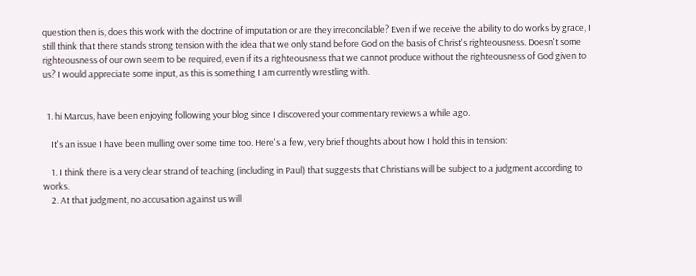question then is, does this work with the doctrine of imputation or are they irreconcilable? Even if we receive the ability to do works by grace, I still think that there stands strong tension with the idea that we only stand before God on the basis of Christ's righteousness. Doesn't some righteousness of our own seem to be required, even if its a righteousness that we cannot produce without the righteousness of God given to us? I would appreciate some input, as this is something I am currently wrestling with.


  1. hi Marcus, have been enjoying following your blog since I discovered your commentary reviews a while ago.

    It's an issue I have been mulling over some time too. Here's a few, very brief thoughts about how I hold this in tension:

    1. I think there is a very clear strand of teaching (including in Paul) that suggests that Christians will be subject to a judgment according to works.
    2. At that judgment, no accusation against us will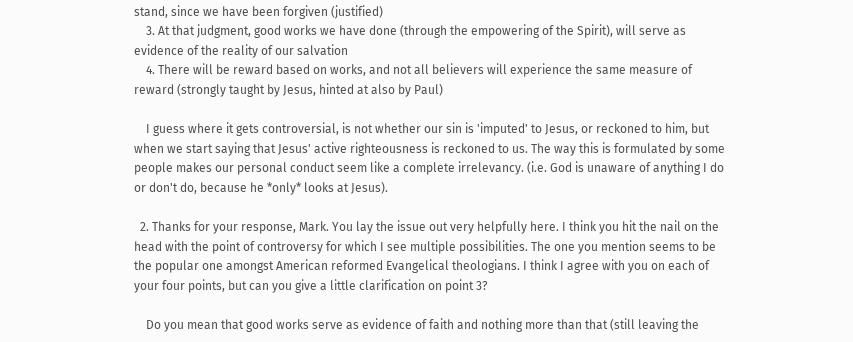stand, since we have been forgiven (justified)
    3. At that judgment, good works we have done (through the empowering of the Spirit), will serve as evidence of the reality of our salvation
    4. There will be reward based on works, and not all believers will experience the same measure of reward (strongly taught by Jesus, hinted at also by Paul)

    I guess where it gets controversial, is not whether our sin is 'imputed' to Jesus, or reckoned to him, but when we start saying that Jesus' active righteousness is reckoned to us. The way this is formulated by some people makes our personal conduct seem like a complete irrelevancy. (i.e. God is unaware of anything I do or don't do, because he *only* looks at Jesus).

  2. Thanks for your response, Mark. You lay the issue out very helpfully here. I think you hit the nail on the head with the point of controversy for which I see multiple possibilities. The one you mention seems to be the popular one amongst American reformed Evangelical theologians. I think I agree with you on each of your four points, but can you give a little clarification on point 3?

    Do you mean that good works serve as evidence of faith and nothing more than that (still leaving the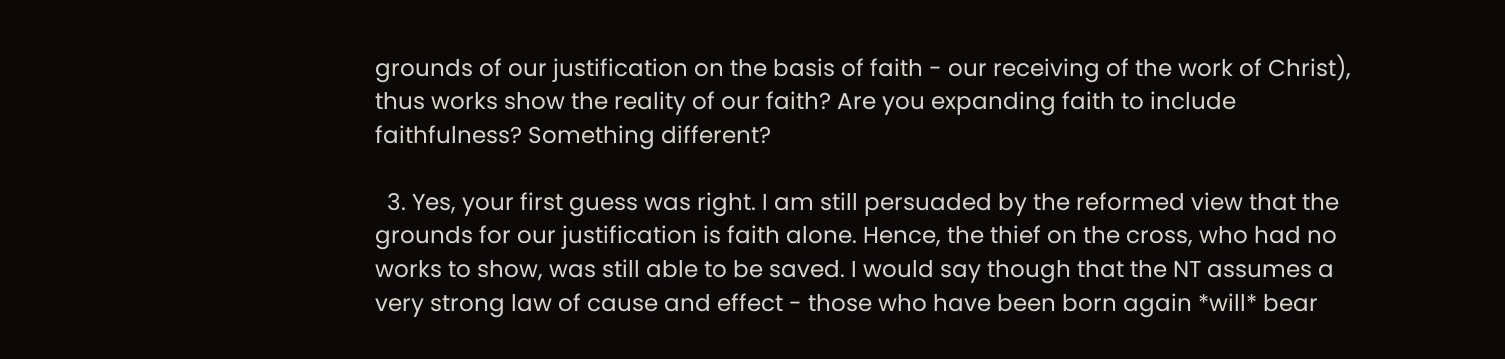grounds of our justification on the basis of faith - our receiving of the work of Christ), thus works show the reality of our faith? Are you expanding faith to include faithfulness? Something different?

  3. Yes, your first guess was right. I am still persuaded by the reformed view that the grounds for our justification is faith alone. Hence, the thief on the cross, who had no works to show, was still able to be saved. I would say though that the NT assumes a very strong law of cause and effect - those who have been born again *will* bear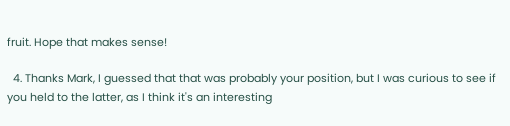fruit. Hope that makes sense!

  4. Thanks Mark, I guessed that that was probably your position, but I was curious to see if you held to the latter, as I think it's an interesting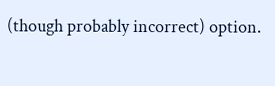(though probably incorrect) option.